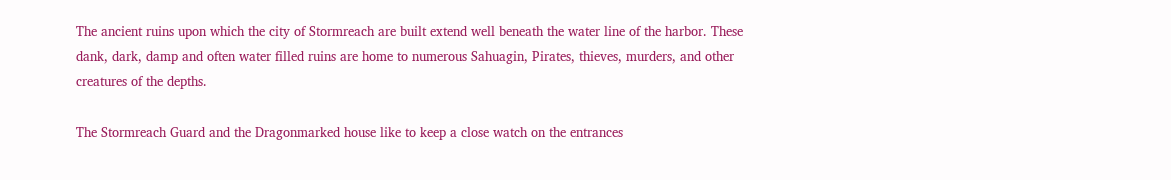The ancient ruins upon which the city of Stormreach are built extend well beneath the water line of the harbor. These dank, dark, damp and often water filled ruins are home to numerous Sahuagin, Pirates, thieves, murders, and other creatures of the depths.

The Stormreach Guard and the Dragonmarked house like to keep a close watch on the entrances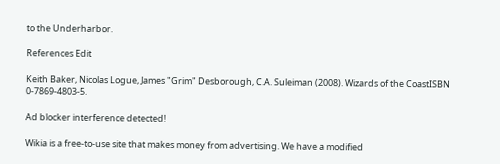to the Underharbor.

References Edit

Keith Baker, Nicolas Logue, James "Grim" Desborough, C.A. Suleiman (2008). Wizards of the CoastISBN 0-7869-4803-5.

Ad blocker interference detected!

Wikia is a free-to-use site that makes money from advertising. We have a modified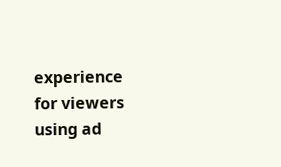experience for viewers using ad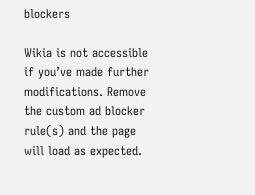blockers

Wikia is not accessible if you’ve made further modifications. Remove the custom ad blocker rule(s) and the page will load as expected.